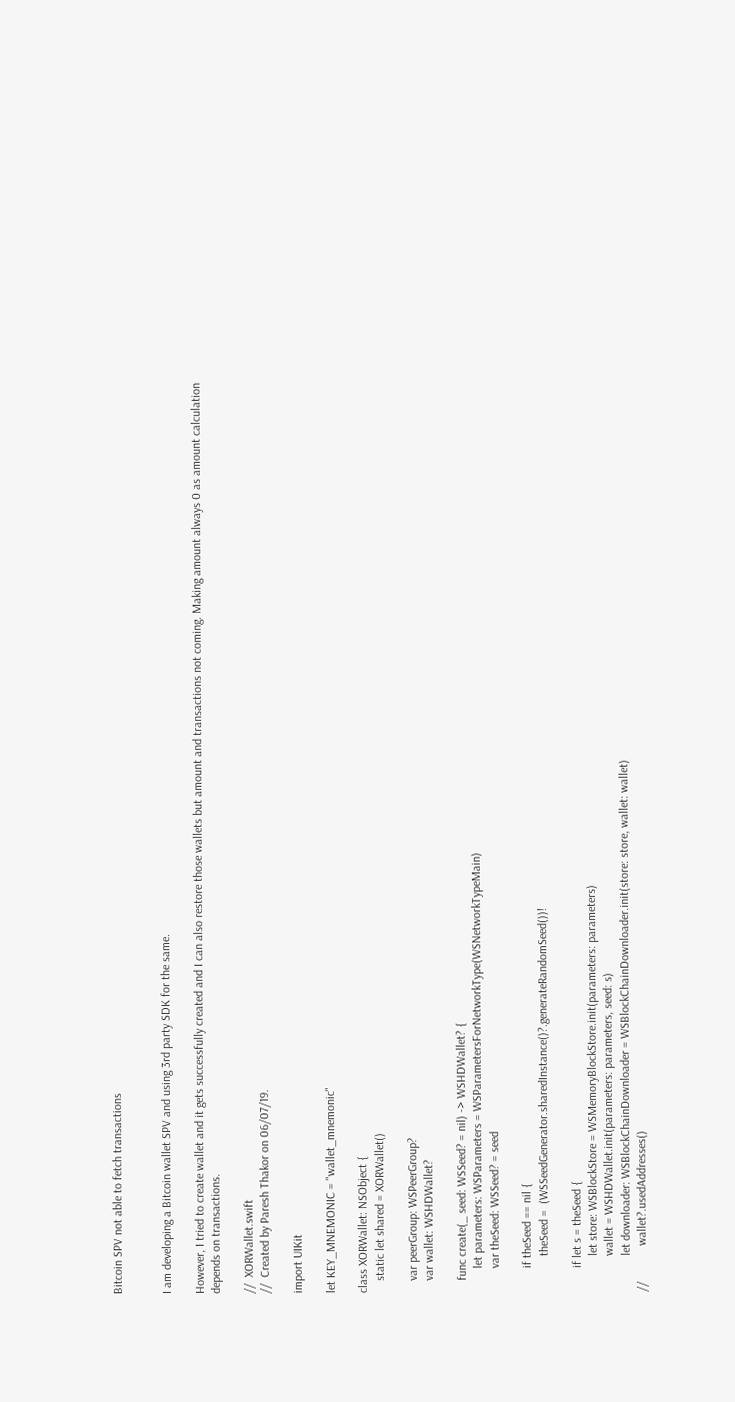Bitcoin SPV not able to fetch transactions


I am developing a Bitcoin wallet SPV and using 3rd party SDK for the same.

However, I tried to create wallet and it gets successfully created and I can also restore those wallets but amount and transactions not coming. Making amount always 0 as amount calculation depends on transactions.

//  XORWallet.swift
//  Created by Paresh Thakor on 06/07/19.

import UIKit

let KEY_MNEMONIC = "wallet_mnemonic"

class XORWallet: NSObject {
    static let shared = XORWallet()

    var peerGroup: WSPeerGroup?
    var wallet: WSHDWallet?

    func create(_ seed: WSSeed? = nil) -> WSHDWallet? {
        let parameters: WSParameters = WSParametersForNetworkType(WSNetworkTypeMain)
        var theSeed: WSSeed? = seed

        if theSeed == nil {
            theSeed =  (WSSeedGenerator.sharedInstance()?.generateRandomSeed())!

        if let s = theSeed {
            let store: WSBlockStore = WSMemoryBlockStore.init(parameters: parameters)
            wallet = WSHDWallet.init(parameters: parameters, seed: s)
            let downloader: WSBlockChainDownloader = WSBlockChainDownloader.init(store: store, wallet: wallet)
//            wallet?.usedAddresses()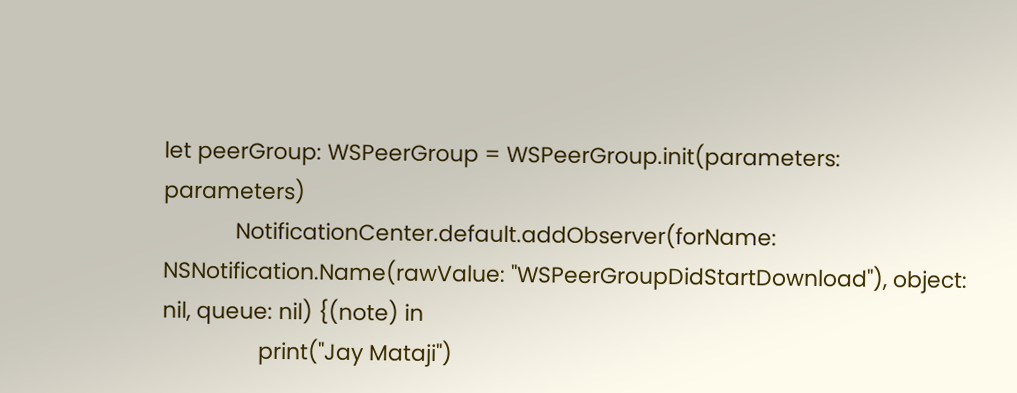let peerGroup: WSPeerGroup = WSPeerGroup.init(parameters: parameters)
            NotificationCenter.default.addObserver(forName: NSNotification.Name(rawValue: "WSPeerGroupDidStartDownload"), object: nil, queue: nil) {(note) in
                print("Jay Mataji")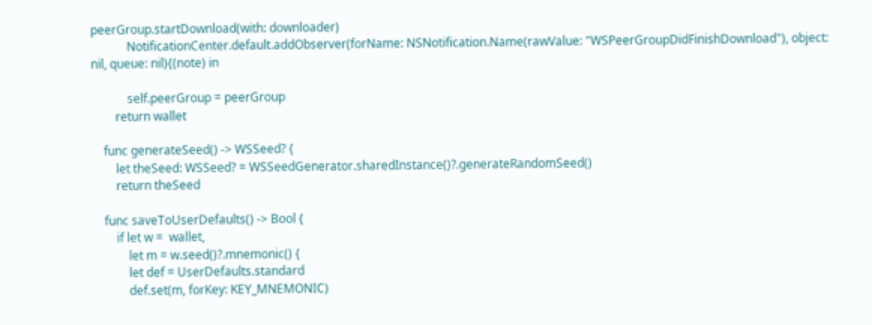peerGroup.startDownload(with: downloader)
            NotificationCenter.default.addObserver(forName: NSNotification.Name(rawValue: "WSPeerGroupDidFinishDownload"), object: nil, queue: nil){(note) in

            self.peerGroup = peerGroup
        return wallet

    func generateSeed() -> WSSeed? {
        let theSeed: WSSeed? = WSSeedGenerator.sharedInstance()?.generateRandomSeed()
        return theSeed

    func saveToUserDefaults() -> Bool {
        if let w =  wallet,
            let m = w.seed()?.mnemonic() {
            let def = UserDefaults.standard
            def.set(m, forKey: KEY_MNEMONIC)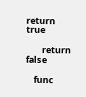return true

        return false

    func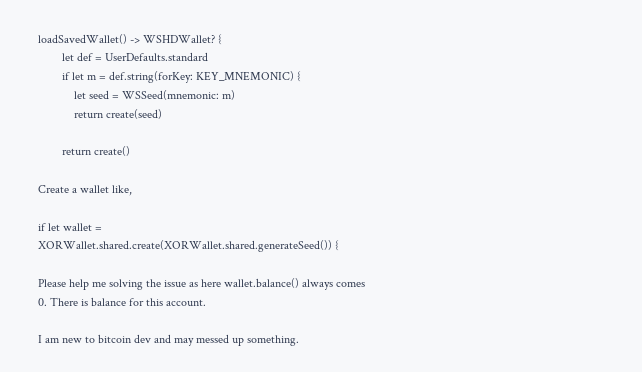loadSavedWallet() -> WSHDWallet? {
        let def = UserDefaults.standard
        if let m = def.string(forKey: KEY_MNEMONIC) {
            let seed = WSSeed(mnemonic: m)
            return create(seed)

        return create()

Create a wallet like,

if let wallet = XORWallet.shared.create(XORWallet.shared.generateSeed()) {

Please help me solving the issue as here wallet.balance() always comes 0. There is balance for this account.

I am new to bitcoin dev and may messed up something.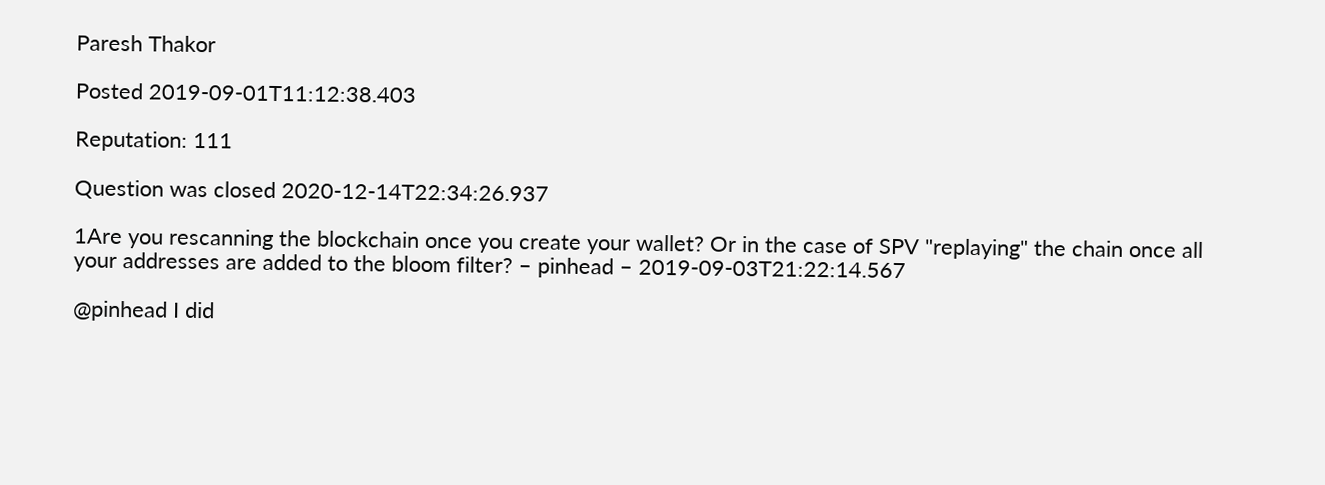Paresh Thakor

Posted 2019-09-01T11:12:38.403

Reputation: 111

Question was closed 2020-12-14T22:34:26.937

1Are you rescanning the blockchain once you create your wallet? Or in the case of SPV "replaying" the chain once all your addresses are added to the bloom filter? – pinhead – 2019-09-03T21:22:14.567

@pinhead I did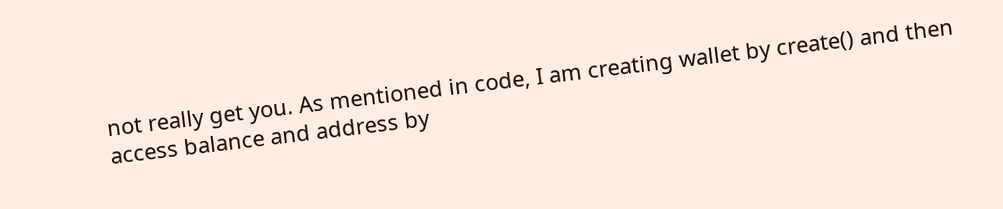not really get you. As mentioned in code, I am creating wallet by create() and then access balance and address by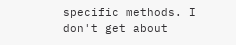specific methods. I don't get about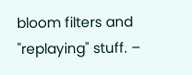bloom filters and "replaying" stuff. –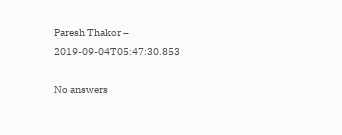Paresh Thakor – 2019-09-04T05:47:30.853

No answers